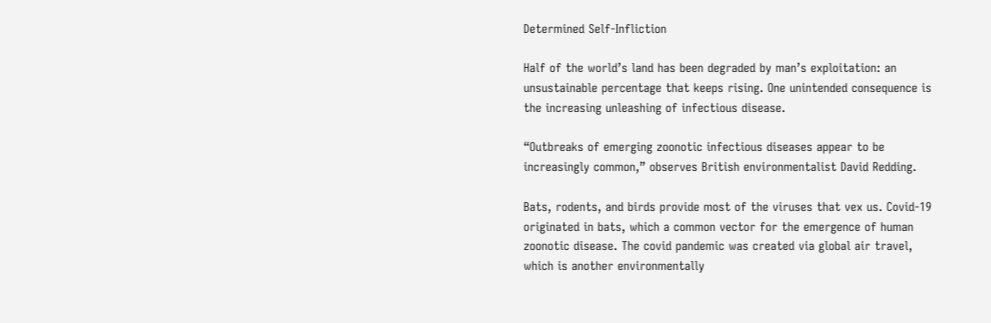Determined Self-Infliction

Half of the world’s land has been degraded by man’s exploitation: an unsustainable percentage that keeps rising. One unintended consequence is the increasing unleashing of infectious disease.

“Outbreaks of emerging zoonotic infectious diseases appear to be increasingly common,” observes British environmentalist David Redding.

Bats, rodents, and birds provide most of the viruses that vex us. Covid-19 originated in bats, which a common vector for the emergence of human zoonotic disease. The covid pandemic was created via global air travel, which is another environmentally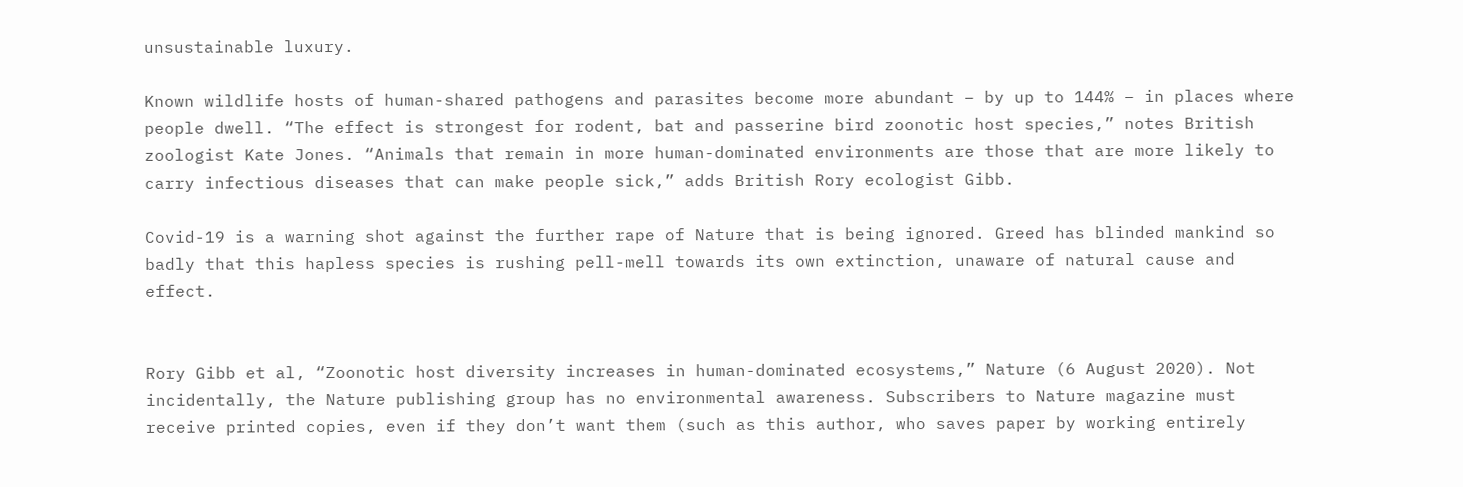unsustainable luxury.

Known wildlife hosts of human-shared pathogens and parasites become more abundant – by up to 144% – in places where people dwell. “The effect is strongest for rodent, bat and passerine bird zoonotic host species,” notes British zoologist Kate Jones. “Animals that remain in more human-dominated environments are those that are more likely to carry infectious diseases that can make people sick,” adds British Rory ecologist Gibb.

Covid-19 is a warning shot against the further rape of Nature that is being ignored. Greed has blinded mankind so badly that this hapless species is rushing pell-mell towards its own extinction, unaware of natural cause and effect.


Rory Gibb et al, “Zoonotic host diversity increases in human-dominated ecosystems,” Nature (6 August 2020). Not incidentally, the Nature publishing group has no environmental awareness. Subscribers to Nature magazine must receive printed copies, even if they don’t want them (such as this author, who saves paper by working entirely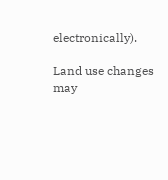electronically).

Land use changes may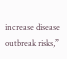increase disease outbreak risks,”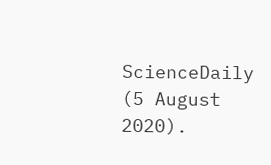ScienceDaily (5 August 2020).